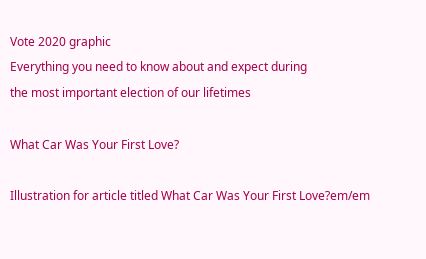Vote 2020 graphic
Everything you need to know about and expect during
the most important election of our lifetimes

What Car Was Your First Love?

Illustration for article titled What Car Was Your First Love?em/em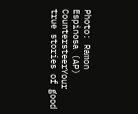Photo: Ramon Espinosa (AP)
CountersteerYour true stories of good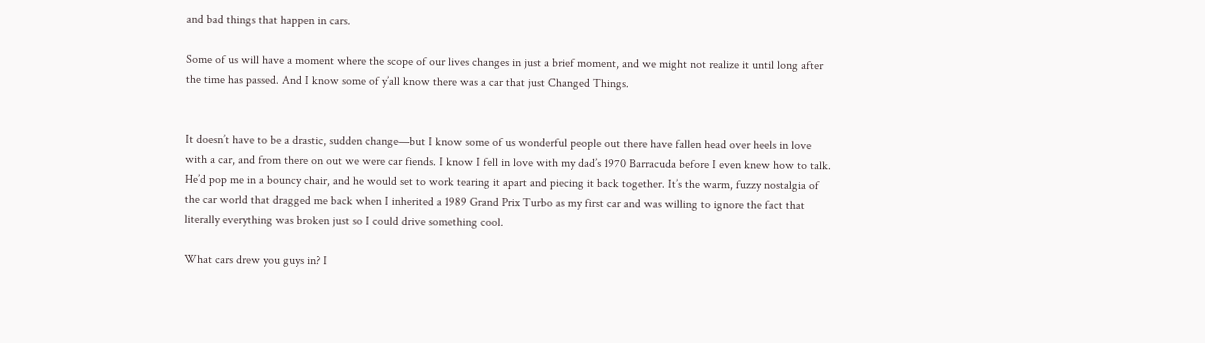and bad things that happen in cars.

Some of us will have a moment where the scope of our lives changes in just a brief moment, and we might not realize it until long after the time has passed. And I know some of y’all know there was a car that just Changed Things.


It doesn’t have to be a drastic, sudden change—but I know some of us wonderful people out there have fallen head over heels in love with a car, and from there on out we were car fiends. I know I fell in love with my dad’s 1970 Barracuda before I even knew how to talk. He’d pop me in a bouncy chair, and he would set to work tearing it apart and piecing it back together. It’s the warm, fuzzy nostalgia of the car world that dragged me back when I inherited a 1989 Grand Prix Turbo as my first car and was willing to ignore the fact that literally everything was broken just so I could drive something cool.

What cars drew you guys in? I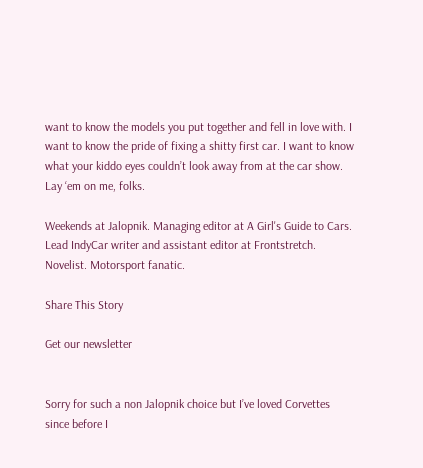want to know the models you put together and fell in love with. I want to know the pride of fixing a shitty first car. I want to know what your kiddo eyes couldn’t look away from at the car show. Lay ‘em on me, folks.

Weekends at Jalopnik. Managing editor at A Girl's Guide to Cars. Lead IndyCar writer and assistant editor at Frontstretch. Novelist. Motorsport fanatic.

Share This Story

Get our newsletter


Sorry for such a non Jalopnik choice but I’ve loved Corvettes since before I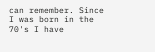can remember. Since I was born in the 70's I have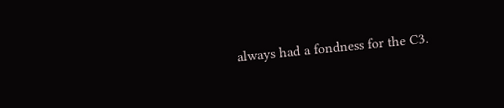always had a fondness for the C3.